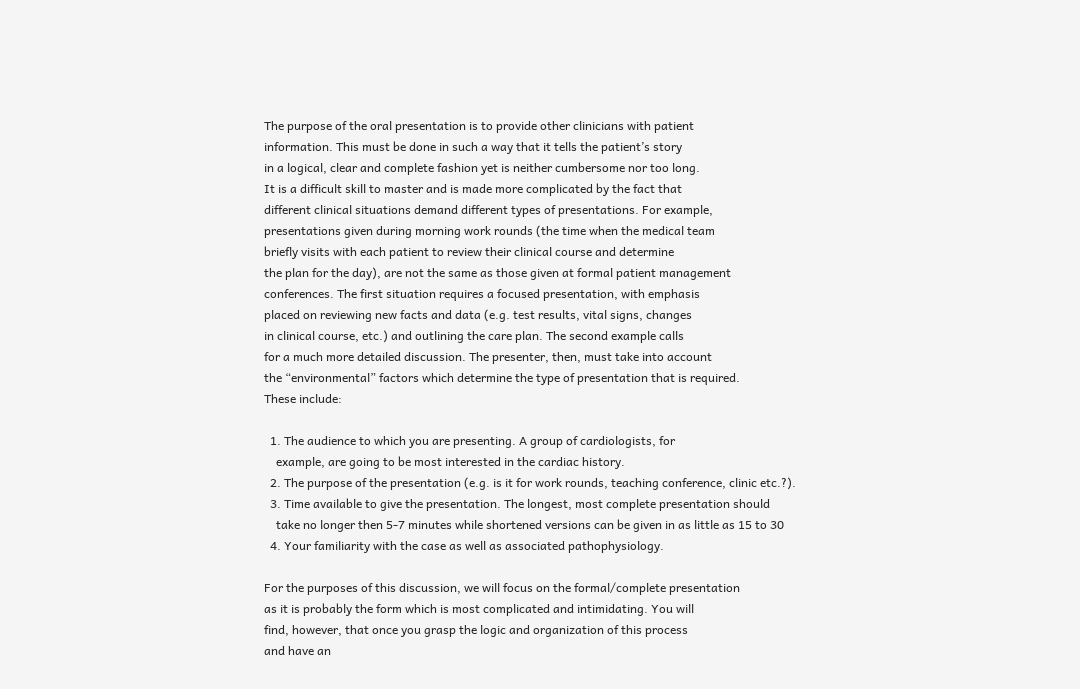The purpose of the oral presentation is to provide other clinicians with patient
information. This must be done in such a way that it tells the patient’s story
in a logical, clear and complete fashion yet is neither cumbersome nor too long.
It is a difficult skill to master and is made more complicated by the fact that
different clinical situations demand different types of presentations. For example,
presentations given during morning work rounds (the time when the medical team
briefly visits with each patient to review their clinical course and determine
the plan for the day), are not the same as those given at formal patient management
conferences. The first situation requires a focused presentation, with emphasis
placed on reviewing new facts and data (e.g. test results, vital signs, changes
in clinical course, etc.) and outlining the care plan. The second example calls
for a much more detailed discussion. The presenter, then, must take into account
the “environmental” factors which determine the type of presentation that is required.
These include:

  1. The audience to which you are presenting. A group of cardiologists, for
    example, are going to be most interested in the cardiac history.
  2. The purpose of the presentation (e.g. is it for work rounds, teaching conference, clinic etc.?).
  3. Time available to give the presentation. The longest, most complete presentation should
    take no longer then 5-7 minutes while shortened versions can be given in as little as 15 to 30
  4. Your familiarity with the case as well as associated pathophysiology.

For the purposes of this discussion, we will focus on the formal/complete presentation
as it is probably the form which is most complicated and intimidating. You will
find, however, that once you grasp the logic and organization of this process
and have an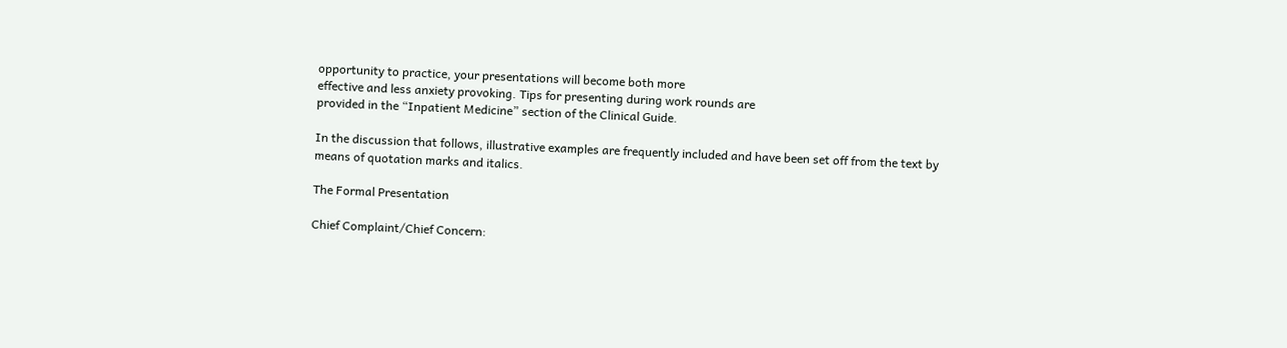opportunity to practice, your presentations will become both more
effective and less anxiety provoking. Tips for presenting during work rounds are
provided in the “Inpatient Medicine” section of the Clinical Guide.

In the discussion that follows, illustrative examples are frequently included and have been set off from the text by means of quotation marks and italics.

The Formal Presentation

Chief Complaint/Chief Concern: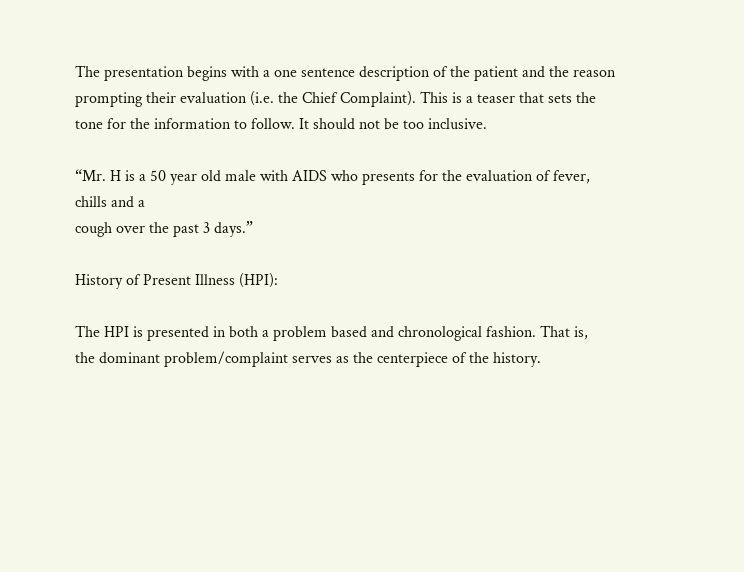The presentation begins with a one sentence description of the patient and the reason prompting their evaluation (i.e. the Chief Complaint). This is a teaser that sets the tone for the information to follow. It should not be too inclusive.

“Mr. H is a 50 year old male with AIDS who presents for the evaluation of fever, chills and a
cough over the past 3 days.”

History of Present Illness (HPI):

The HPI is presented in both a problem based and chronological fashion. That is,
the dominant problem/complaint serves as the centerpiece of the history.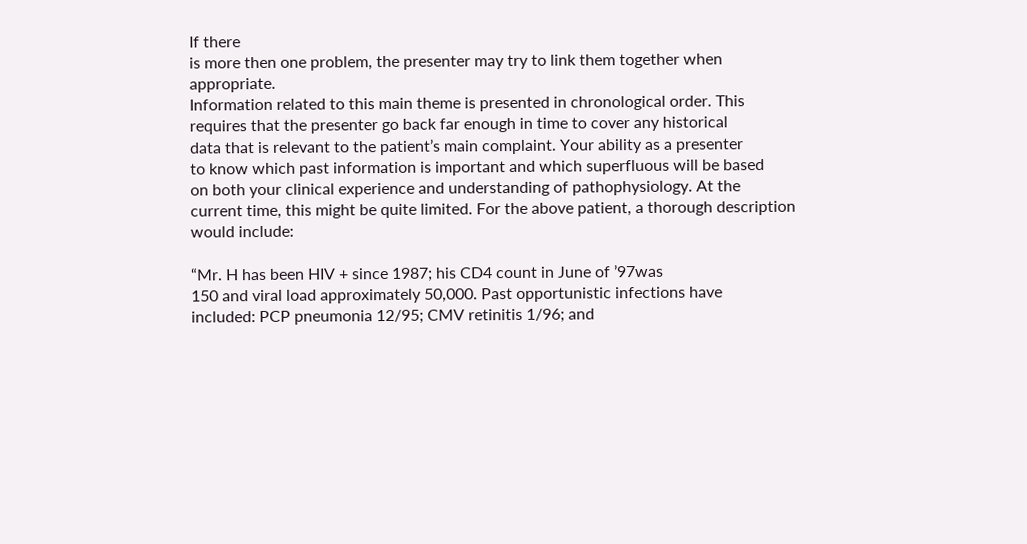If there
is more then one problem, the presenter may try to link them together when appropriate.
Information related to this main theme is presented in chronological order. This
requires that the presenter go back far enough in time to cover any historical
data that is relevant to the patient’s main complaint. Your ability as a presenter
to know which past information is important and which superfluous will be based
on both your clinical experience and understanding of pathophysiology. At the
current time, this might be quite limited. For the above patient, a thorough description
would include:

“Mr. H has been HIV + since 1987; his CD4 count in June of ’97was
150 and viral load approximately 50,000. Past opportunistic infections have
included: PCP pneumonia 12/95; CMV retinitis 1/96; and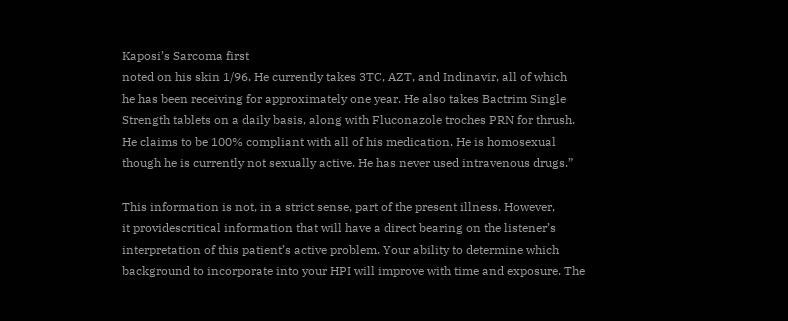Kaposi’s Sarcoma first
noted on his skin 1/96. He currently takes 3TC, AZT, and Indinavir, all of which
he has been receiving for approximately one year. He also takes Bactrim Single
Strength tablets on a daily basis, along with Fluconazole troches PRN for thrush.
He claims to be 100% compliant with all of his medication. He is homosexual
though he is currently not sexually active. He has never used intravenous drugs.”

This information is not, in a strict sense, part of the present illness. However,
it providescritical information that will have a direct bearing on the listener’s
interpretation of this patient’s active problem. Your ability to determine which
background to incorporate into your HPI will improve with time and exposure. The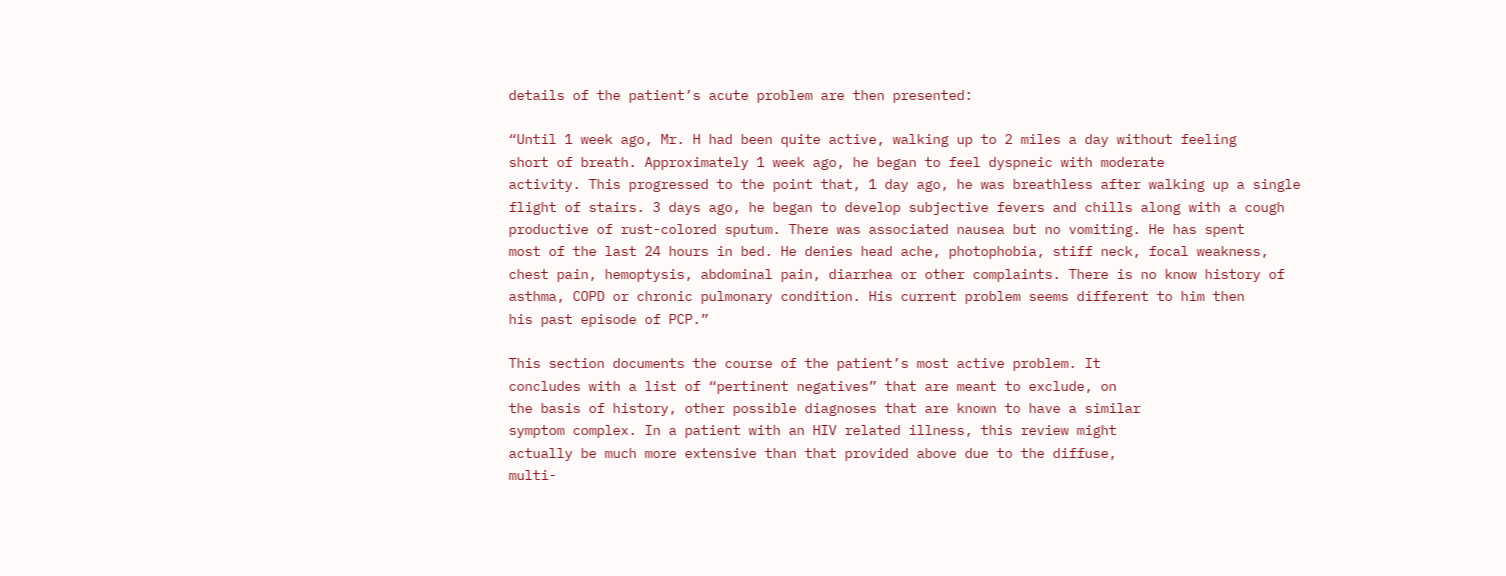details of the patient’s acute problem are then presented:

“Until 1 week ago, Mr. H had been quite active, walking up to 2 miles a day without feeling
short of breath. Approximately 1 week ago, he began to feel dyspneic with moderate
activity. This progressed to the point that, 1 day ago, he was breathless after walking up a single
flight of stairs. 3 days ago, he began to develop subjective fevers and chills along with a cough
productive of rust-colored sputum. There was associated nausea but no vomiting. He has spent
most of the last 24 hours in bed. He denies head ache, photophobia, stiff neck, focal weakness,
chest pain, hemoptysis, abdominal pain, diarrhea or other complaints. There is no know history of
asthma, COPD or chronic pulmonary condition. His current problem seems different to him then
his past episode of PCP.”

This section documents the course of the patient’s most active problem. It
concludes with a list of “pertinent negatives” that are meant to exclude, on
the basis of history, other possible diagnoses that are known to have a similar
symptom complex. In a patient with an HIV related illness, this review might
actually be much more extensive than that provided above due to the diffuse,
multi-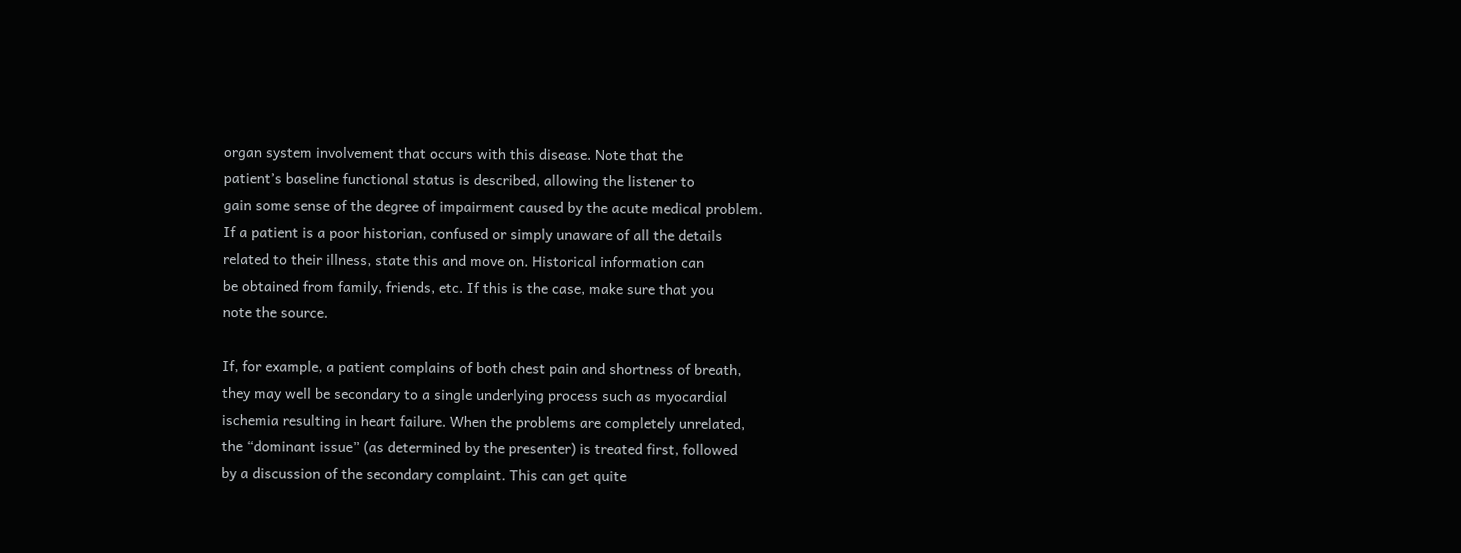organ system involvement that occurs with this disease. Note that the
patient’s baseline functional status is described, allowing the listener to
gain some sense of the degree of impairment caused by the acute medical problem.
If a patient is a poor historian, confused or simply unaware of all the details
related to their illness, state this and move on. Historical information can
be obtained from family, friends, etc. If this is the case, make sure that you
note the source.

If, for example, a patient complains of both chest pain and shortness of breath,
they may well be secondary to a single underlying process such as myocardial
ischemia resulting in heart failure. When the problems are completely unrelated,
the “dominant issue” (as determined by the presenter) is treated first, followed
by a discussion of the secondary complaint. This can get quite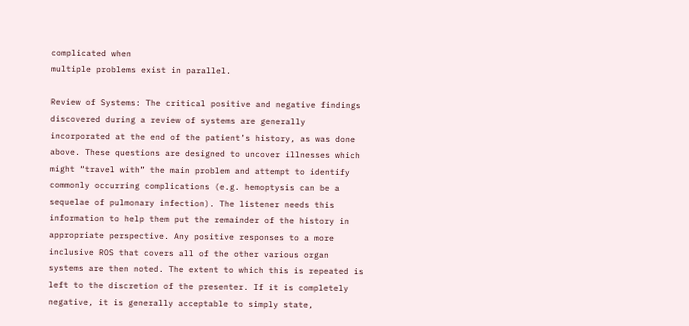complicated when
multiple problems exist in parallel.

Review of Systems: The critical positive and negative findings discovered during a review of systems are generally incorporated at the end of the patient’s history, as was done above. These questions are designed to uncover illnesses which might “travel with” the main problem and attempt to identify commonly occurring complications (e.g. hemoptysis can be a sequelae of pulmonary infection). The listener needs this information to help them put the remainder of the history in appropriate perspective. Any positive responses to a more inclusive ROS that covers all of the other various organ systems are then noted. The extent to which this is repeated is left to the discretion of the presenter. If it is completely negative, it is generally acceptable to simply state,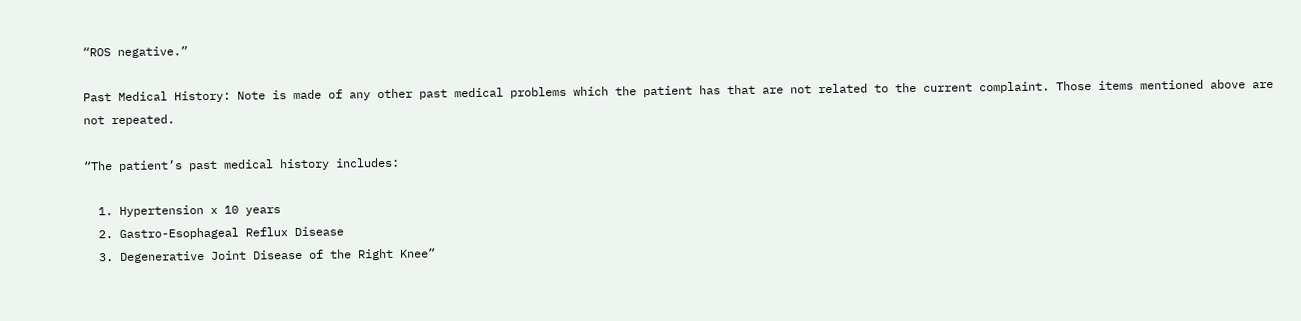“ROS negative.”

Past Medical History: Note is made of any other past medical problems which the patient has that are not related to the current complaint. Those items mentioned above are not repeated.

“The patient’s past medical history includes:

  1. Hypertension x 10 years
  2. Gastro-Esophageal Reflux Disease
  3. Degenerative Joint Disease of the Right Knee”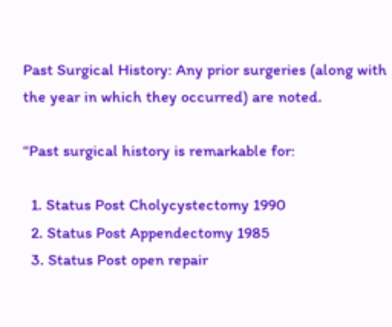Past Surgical History: Any prior surgeries (along with the year in which they occurred) are noted.

“Past surgical history is remarkable for:

  1. Status Post Cholycystectomy 1990
  2. Status Post Appendectomy 1985
  3. Status Post open repair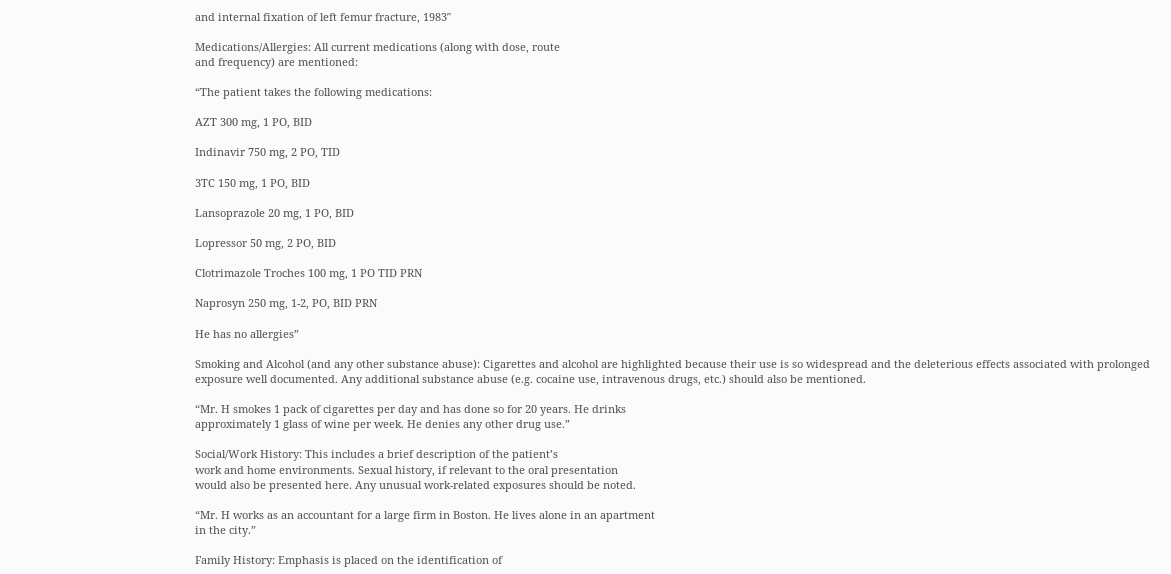and internal fixation of left femur fracture, 1983″

Medications/Allergies: All current medications (along with dose, route
and frequency) are mentioned:

“The patient takes the following medications:

AZT 300 mg, 1 PO, BID

Indinavir 750 mg, 2 PO, TID

3TC 150 mg, 1 PO, BID

Lansoprazole 20 mg, 1 PO, BID

Lopressor 50 mg, 2 PO, BID

Clotrimazole Troches 100 mg, 1 PO TID PRN

Naprosyn 250 mg, 1-2, PO, BID PRN

He has no allergies”

Smoking and Alcohol (and any other substance abuse): Cigarettes and alcohol are highlighted because their use is so widespread and the deleterious effects associated with prolonged exposure well documented. Any additional substance abuse (e.g. cocaine use, intravenous drugs, etc.) should also be mentioned.

“Mr. H smokes 1 pack of cigarettes per day and has done so for 20 years. He drinks
approximately 1 glass of wine per week. He denies any other drug use.”

Social/Work History: This includes a brief description of the patient’s
work and home environments. Sexual history, if relevant to the oral presentation
would also be presented here. Any unusual work-related exposures should be noted.

“Mr. H works as an accountant for a large firm in Boston. He lives alone in an apartment
in the city.”

Family History: Emphasis is placed on the identification of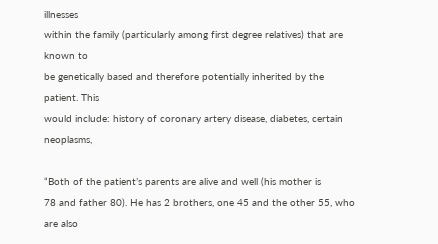illnesses
within the family (particularly among first degree relatives) that are known to
be genetically based and therefore potentially inherited by the patient. This
would include: history of coronary artery disease, diabetes, certain neoplasms,

“Both of the patient’s parents are alive and well (his mother is
78 and father 80). He has 2 brothers, one 45 and the other 55, who are also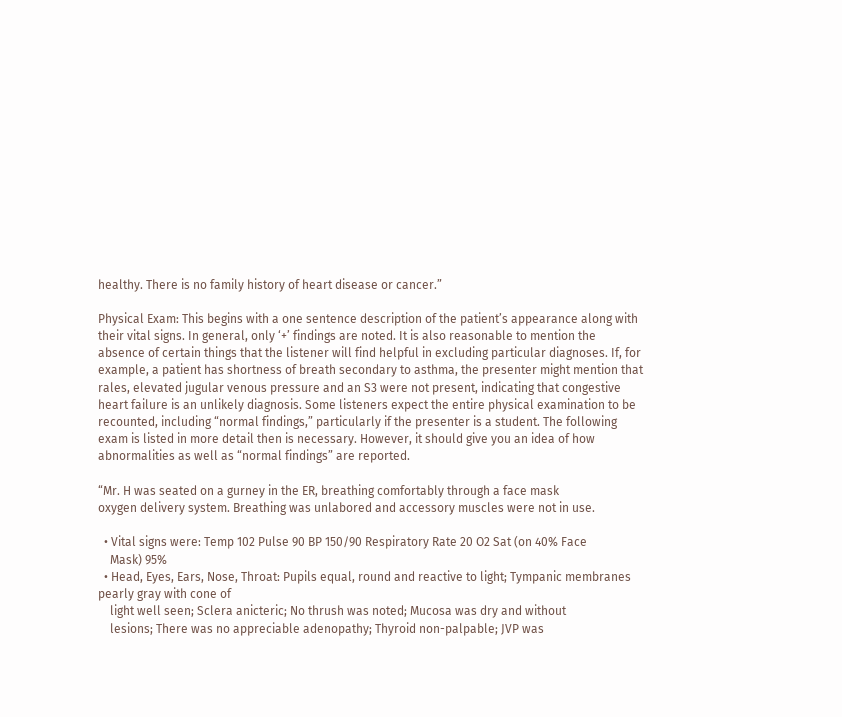healthy. There is no family history of heart disease or cancer.”

Physical Exam: This begins with a one sentence description of the patient’s appearance along with their vital signs. In general, only ‘+’ findings are noted. It is also reasonable to mention the absence of certain things that the listener will find helpful in excluding particular diagnoses. If, for example, a patient has shortness of breath secondary to asthma, the presenter might mention that rales, elevated jugular venous pressure and an S3 were not present, indicating that congestive heart failure is an unlikely diagnosis. Some listeners expect the entire physical examination to be recounted, including “normal findings,” particularly if the presenter is a student. The following exam is listed in more detail then is necessary. However, it should give you an idea of how abnormalities as well as “normal findings” are reported.

“Mr. H was seated on a gurney in the ER, breathing comfortably through a face mask
oxygen delivery system. Breathing was unlabored and accessory muscles were not in use.

  • Vital signs were: Temp 102 Pulse 90 BP 150/90 Respiratory Rate 20 O2 Sat (on 40% Face
    Mask) 95%
  • Head, Eyes, Ears, Nose, Throat: Pupils equal, round and reactive to light; Tympanic membranes pearly gray with cone of
    light well seen; Sclera anicteric; No thrush was noted; Mucosa was dry and without
    lesions; There was no appreciable adenopathy; Thyroid non-palpable; JVP was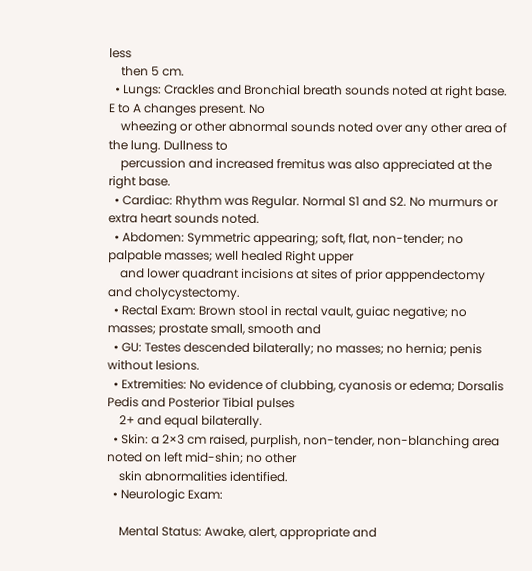less
    then 5 cm.
  • Lungs: Crackles and Bronchial breath sounds noted at right base. E to A changes present. No
    wheezing or other abnormal sounds noted over any other area of the lung. Dullness to
    percussion and increased fremitus was also appreciated at the right base.
  • Cardiac: Rhythm was Regular. Normal S1 and S2. No murmurs or extra heart sounds noted.
  • Abdomen: Symmetric appearing; soft, flat, non-tender; no palpable masses; well healed Right upper
    and lower quadrant incisions at sites of prior apppendectomy and cholycystectomy.
  • Rectal Exam: Brown stool in rectal vault, guiac negative; no masses; prostate small, smooth and
  • GU: Testes descended bilaterally; no masses; no hernia; penis without lesions.
  • Extremities: No evidence of clubbing, cyanosis or edema; Dorsalis Pedis and Posterior Tibial pulses
    2+ and equal bilaterally.
  • Skin: a 2×3 cm raised, purplish, non-tender, non-blanching area noted on left mid-shin; no other
    skin abnormalities identified.
  • Neurologic Exam:

    Mental Status: Awake, alert, appropriate and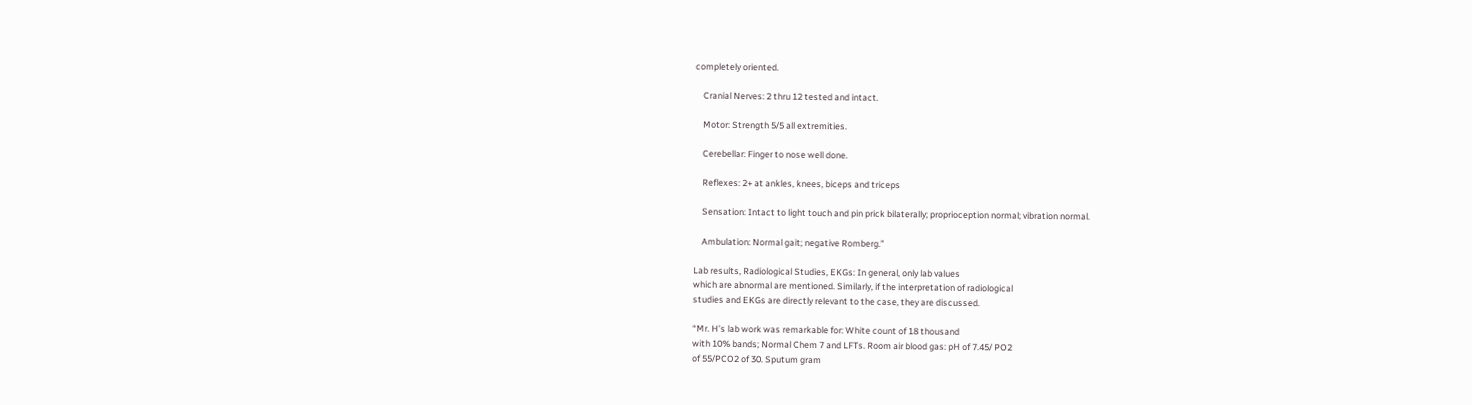completely oriented.

    Cranial Nerves: 2 thru 12 tested and intact.

    Motor: Strength 5/5 all extremities.

    Cerebellar: Finger to nose well done.

    Reflexes: 2+ at ankles, knees, biceps and triceps

    Sensation: Intact to light touch and pin prick bilaterally; proprioception normal; vibration normal.

    Ambulation: Normal gait; negative Romberg.”

Lab results, Radiological Studies, EKGs: In general, only lab values
which are abnormal are mentioned. Similarly, if the interpretation of radiological
studies and EKGs are directly relevant to the case, they are discussed.

“Mr. H’s lab work was remarkable for: White count of 18 thousand
with 10% bands; Normal Chem 7 and LFTs. Room air blood gas: pH of 7.45/ PO2
of 55/PCO2 of 30. Sputum gram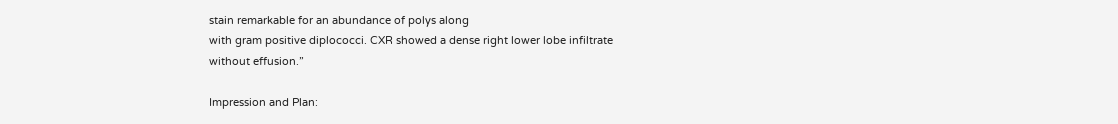stain remarkable for an abundance of polys along
with gram positive diplococci. CXR showed a dense right lower lobe infiltrate
without effusion.”

Impression and Plan: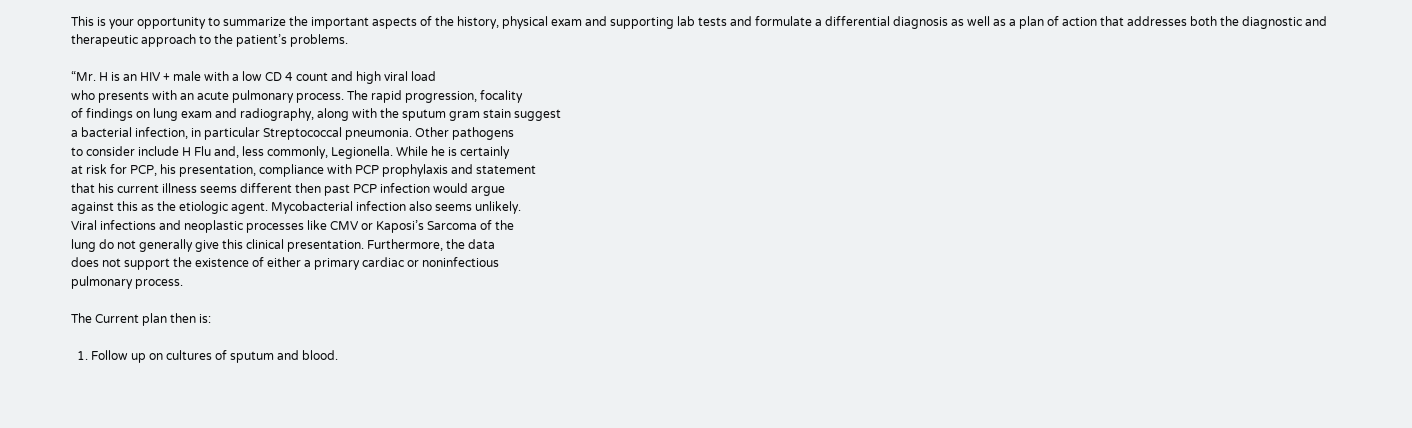This is your opportunity to summarize the important aspects of the history, physical exam and supporting lab tests and formulate a differential diagnosis as well as a plan of action that addresses both the diagnostic and therapeutic approach to the patient’s problems.

“Mr. H is an HIV + male with a low CD 4 count and high viral load
who presents with an acute pulmonary process. The rapid progression, focality
of findings on lung exam and radiography, along with the sputum gram stain suggest
a bacterial infection, in particular Streptococcal pneumonia. Other pathogens
to consider include H Flu and, less commonly, Legionella. While he is certainly
at risk for PCP, his presentation, compliance with PCP prophylaxis and statement
that his current illness seems different then past PCP infection would argue
against this as the etiologic agent. Mycobacterial infection also seems unlikely.
Viral infections and neoplastic processes like CMV or Kaposi’s Sarcoma of the
lung do not generally give this clinical presentation. Furthermore, the data
does not support the existence of either a primary cardiac or noninfectious
pulmonary process.

The Current plan then is:

  1. Follow up on cultures of sputum and blood.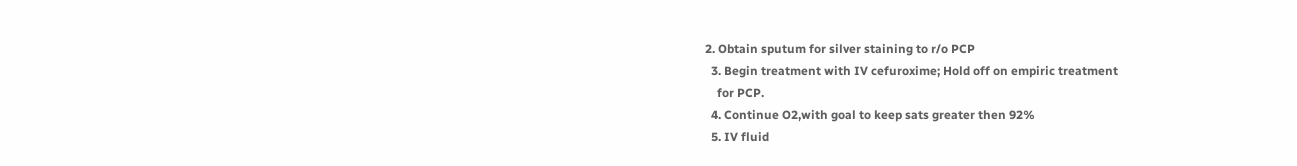2. Obtain sputum for silver staining to r/o PCP
  3. Begin treatment with IV cefuroxime; Hold off on empiric treatment
    for PCP.
  4. Continue O2,with goal to keep sats greater then 92%
  5. IV fluid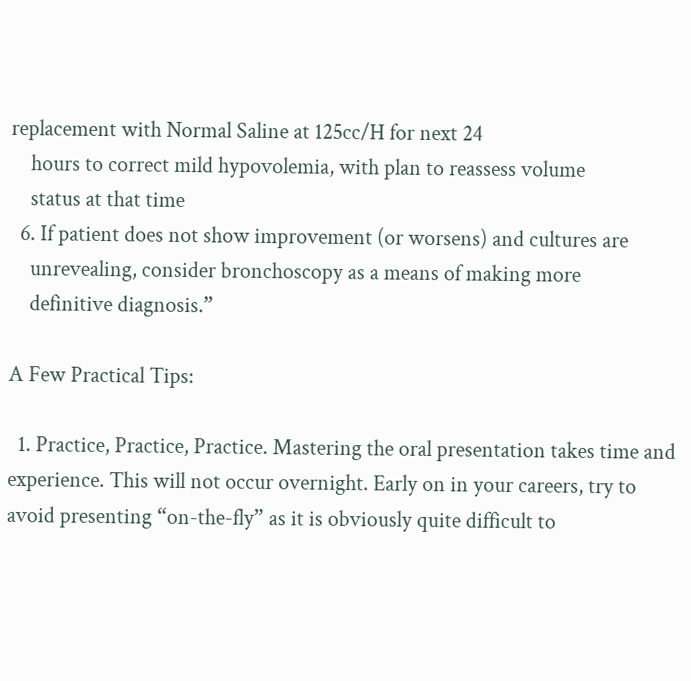replacement with Normal Saline at 125cc/H for next 24
    hours to correct mild hypovolemia, with plan to reassess volume
    status at that time
  6. If patient does not show improvement (or worsens) and cultures are
    unrevealing, consider bronchoscopy as a means of making more
    definitive diagnosis.”

A Few Practical Tips:

  1. Practice, Practice, Practice. Mastering the oral presentation takes time and experience. This will not occur overnight. Early on in your careers, try to avoid presenting “on-the-fly” as it is obviously quite difficult to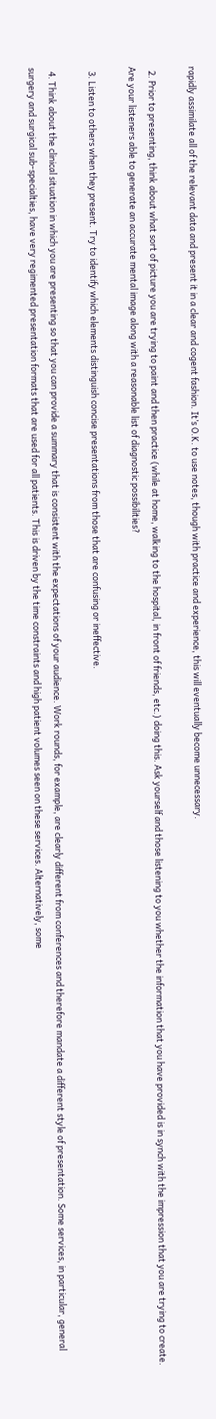rapidly assimilate all of the relevant data and present it in a clear and cogent fashion. It’s O.K. to use notes, though with practice and experience, this will eventually become unnecessary.

  2. Prior to presenting, think about what sort of picture you are trying to paint and then practice (while at home, walking to the hospital, in front of friends, etc.) doing this. Ask yourself and those listening to you whether the information that you have provided is in synch with the impression that you are trying to create. Are your listeners able to generate an accurate mental image along with a reasonable list of diagnostic possibilities?

  3. Listen to others when they present. Try to identify which elements distinguish concise presentations from those that are confusing or ineffective.

  4. Think about the clinical situation in which you are presenting so that you can provide a summary that is consistent with the expectations of your audience. Work rounds, for example, are clearly different from conferences and therefore mandate a different style of presentation. Some services, in particular, general surgery and surgical sub-specialties, have very regimented presentation formats that are used for all patients. This is driven by the time constraints and high patient volumes seen on these services. Alternatively, some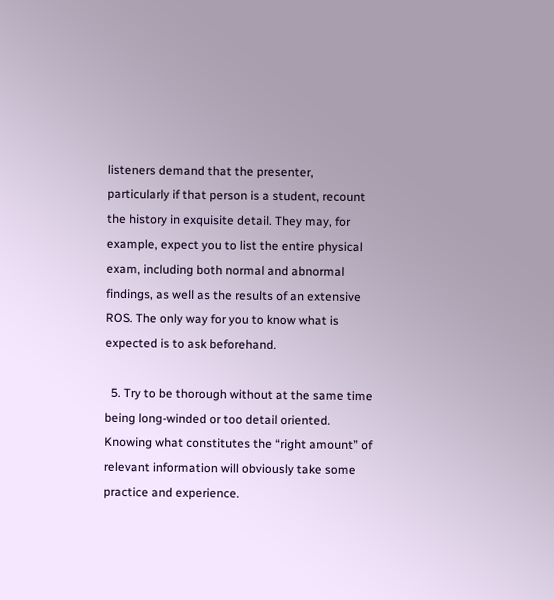listeners demand that the presenter, particularly if that person is a student, recount the history in exquisite detail. They may, for example, expect you to list the entire physical exam, including both normal and abnormal findings, as well as the results of an extensive ROS. The only way for you to know what is expected is to ask beforehand.

  5. Try to be thorough without at the same time being long-winded or too detail oriented. Knowing what constitutes the “right amount” of relevant information will obviously take some practice and experience.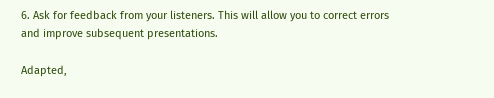6. Ask for feedback from your listeners. This will allow you to correct errors and improve subsequent presentations.

Adapted,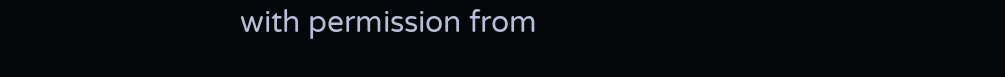with permission from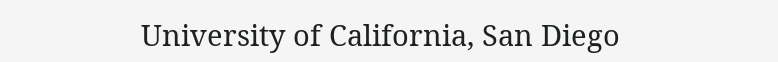University of California, San Diego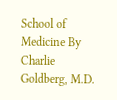School of Medicine By Charlie Goldberg, M.D.